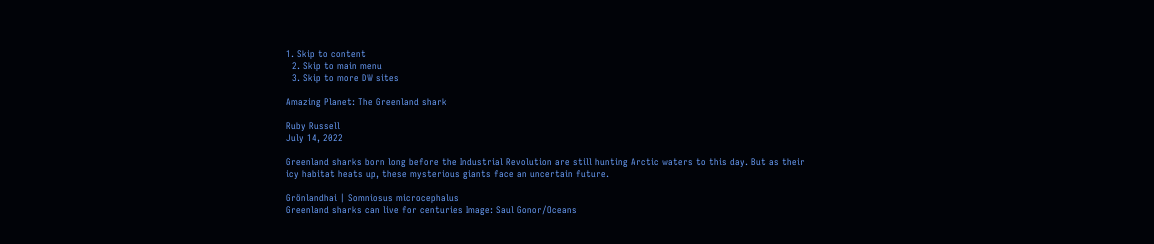1. Skip to content
  2. Skip to main menu
  3. Skip to more DW sites

Amazing Planet: The Greenland shark

Ruby Russell
July 14, 2022

Greenland sharks born long before the Industrial Revolution are still hunting Arctic waters to this day. But as their icy habitat heats up, these mysterious giants face an uncertain future.

Grönlandhai | Somniosus microcephalus
Greenland sharks can live for centuries Image: Saul Gonor/Oceans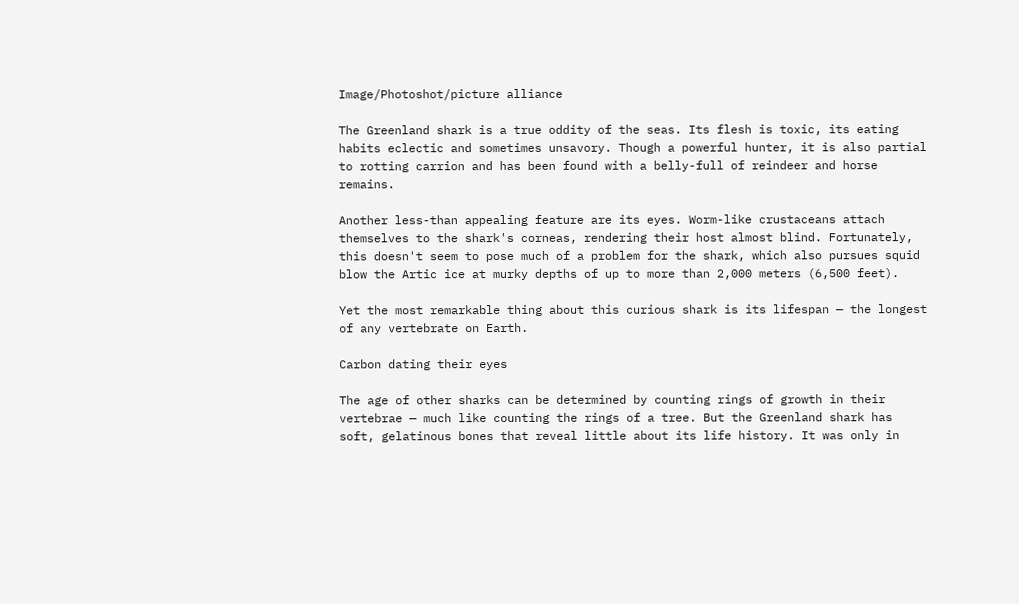Image/Photoshot/picture alliance

The Greenland shark is a true oddity of the seas. Its flesh is toxic, its eating habits eclectic and sometimes unsavory. Though a powerful hunter, it is also partial to rotting carrion and has been found with a belly-full of reindeer and horse remains.

Another less-than appealing feature are its eyes. Worm-like crustaceans attach themselves to the shark's corneas, rendering their host almost blind. Fortunately, this doesn't seem to pose much of a problem for the shark, which also pursues squid blow the Artic ice at murky depths of up to more than 2,000 meters (6,500 feet).

Yet the most remarkable thing about this curious shark is its lifespan — the longest of any vertebrate on Earth.

Carbon dating their eyes

The age of other sharks can be determined by counting rings of growth in their vertebrae — much like counting the rings of a tree. But the Greenland shark has soft, gelatinous bones that reveal little about its life history. It was only in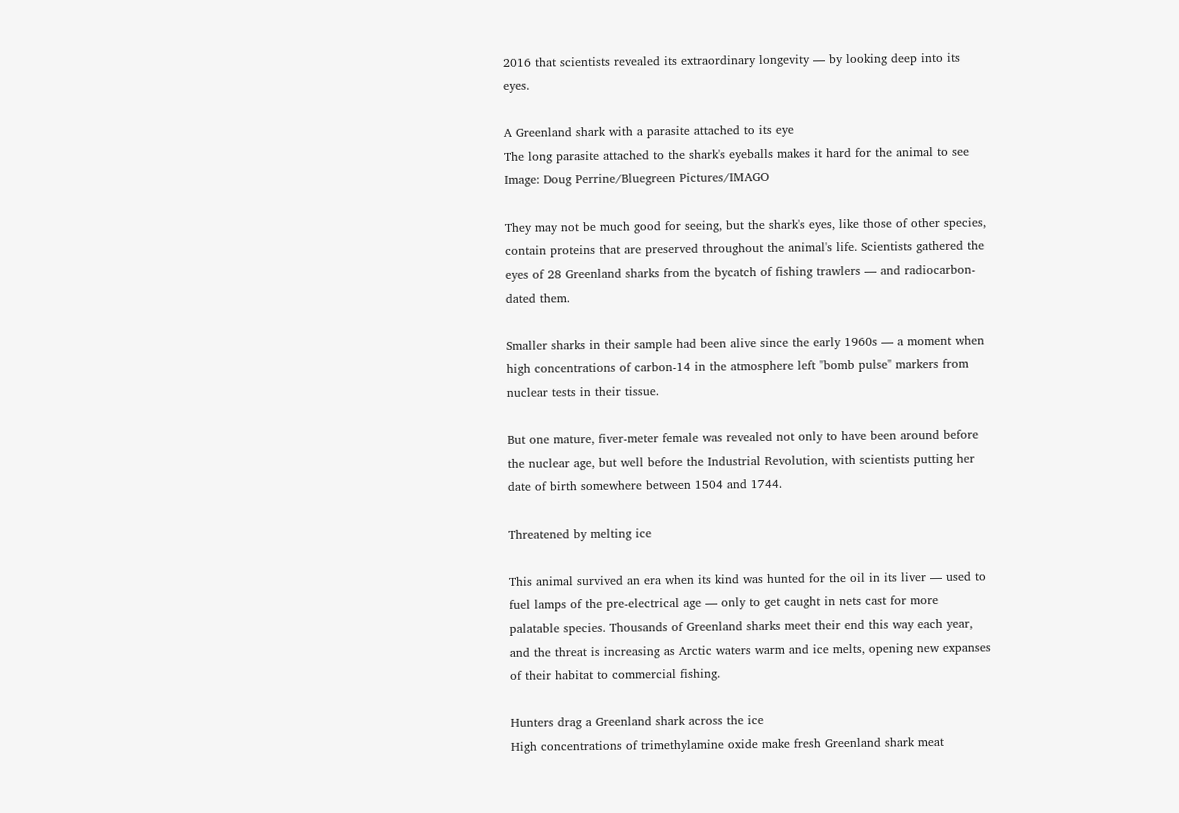2016 that scientists revealed its extraordinary longevity — by looking deep into its eyes.

A Greenland shark with a parasite attached to its eye
The long parasite attached to the shark's eyeballs makes it hard for the animal to see Image: Doug Perrine/Bluegreen Pictures/IMAGO

They may not be much good for seeing, but the shark's eyes, like those of other species, contain proteins that are preserved throughout the animal's life. Scientists gathered the eyes of 28 Greenland sharks from the bycatch of fishing trawlers — and radiocarbon-dated them.

Smaller sharks in their sample had been alive since the early 1960s — a moment when high concentrations of carbon-14 in the atmosphere left "bomb pulse" markers from nuclear tests in their tissue.

But one mature, fiver-meter female was revealed not only to have been around before the nuclear age, but well before the Industrial Revolution, with scientists putting her date of birth somewhere between 1504 and 1744.

Threatened by melting ice

This animal survived an era when its kind was hunted for the oil in its liver — used to fuel lamps of the pre-electrical age — only to get caught in nets cast for more palatable species. Thousands of Greenland sharks meet their end this way each year, and the threat is increasing as Arctic waters warm and ice melts, opening new expanses of their habitat to commercial fishing.

Hunters drag a Greenland shark across the ice
High concentrations of trimethylamine oxide make fresh Greenland shark meat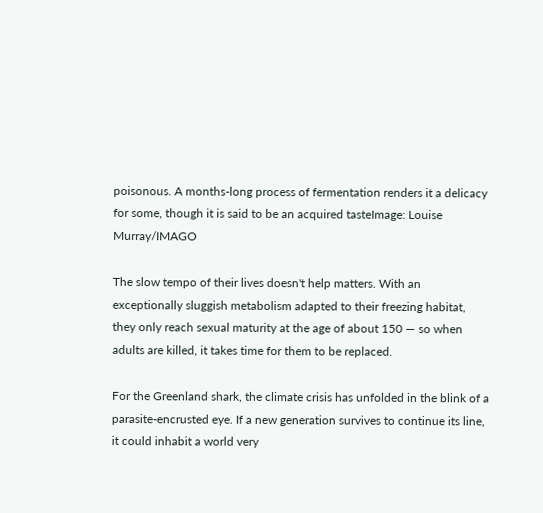poisonous. A months-long process of fermentation renders it a delicacy for some, though it is said to be an acquired tasteImage: Louise Murray/IMAGO

The slow tempo of their lives doesn't help matters. With an exceptionally sluggish metabolism adapted to their freezing habitat, they only reach sexual maturity at the age of about 150 — so when adults are killed, it takes time for them to be replaced.

For the Greenland shark, the climate crisis has unfolded in the blink of a parasite-encrusted eye. If a new generation survives to continue its line, it could inhabit a world very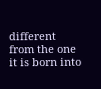different from the one it is born into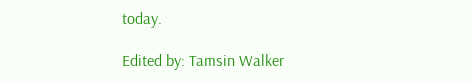today.

Edited by: Tamsin Walker